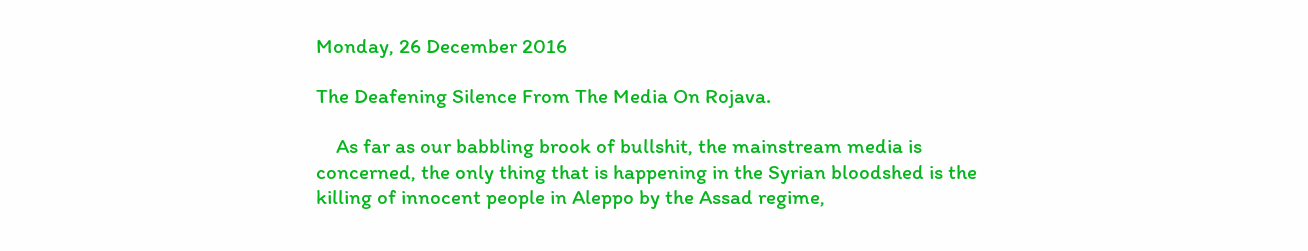Monday, 26 December 2016

The Deafening Silence From The Media On Rojava.

    As far as our babbling brook of bullshit, the mainstream media is concerned, the only thing that is happening in the Syrian bloodshed is the killing of innocent people in Aleppo by the Assad regime,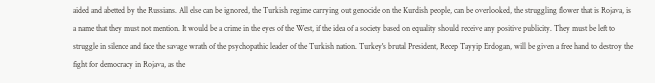aided and abetted by the Russians. All else can be ignored, the Turkish regime carrying out genocide on the Kurdish people, can be overlooked, the struggling flower that is Rojava, is a name that they must not mention. It would be a crime in the eyes of the West, if the idea of a society based on equality should receive any positive publicity. They must be left to struggle in silence and face the savage wrath of the psychopathic leader of the Turkish nation. Turkey's brutal President, Recep Tayyip Erdogan, will be given a free hand to destroy the fight for democracy in Rojava, as the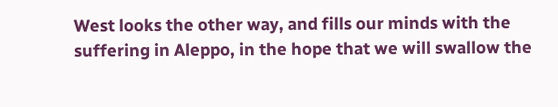West looks the other way, and fills our minds with the suffering in Aleppo, in the hope that we will swallow the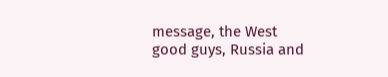message, the West good guys, Russia and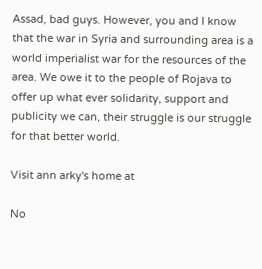Assad, bad guys. However, you and I know that the war in Syria and surrounding area is a world imperialist war for the resources of the area. We owe it to the people of Rojava to offer up what ever solidarity, support and publicity we can, their struggle is our struggle for that better world.

Visit ann arky's home at

No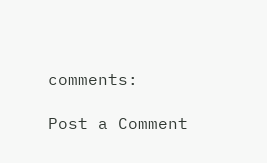comments:

Post a Comment